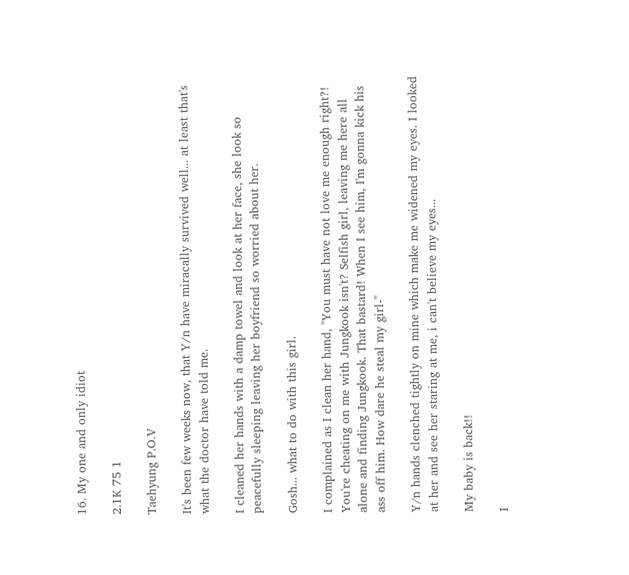16. My one and only idiot

2.1K 75 1

Taehyung P.O.V

It's been few weeks now, that Y/n have miracally survived well... at least that's what the doctor have told me.

I cleaned her hands with a damp towel and look at her face, she look so peacefully sleeping leaving her boyfriend so worried about her.

Gosh... what to do with this girl.

I complained as I clean her hand, "You must have not love me enough right?! You're cheating on me with Jungkook isn't? Selfish girl, leaving me here all alone and finding Jungkook. That bastard! When I see him, I'm gonna kick his ass off him. How dare he steal my girl-"

Y/n hands clenched tightly on mine which make me widened my eyes. I looked at her and see her staring at me, i can't believe my eyes...

My baby is back!!

I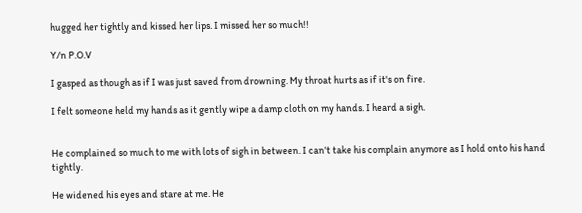hugged her tightly and kissed her lips. I missed her so much!!

Y/n P.O.V

I gasped as though as if I was just saved from drowning. My throat hurts as if it's on fire.

I felt someone held my hands as it gently wipe a damp cloth on my hands. I heard a sigh.


He complained so much to me with lots of sigh in between. I can't take his complain anymore as I hold onto his hand tightly.

He widened his eyes and stare at me. He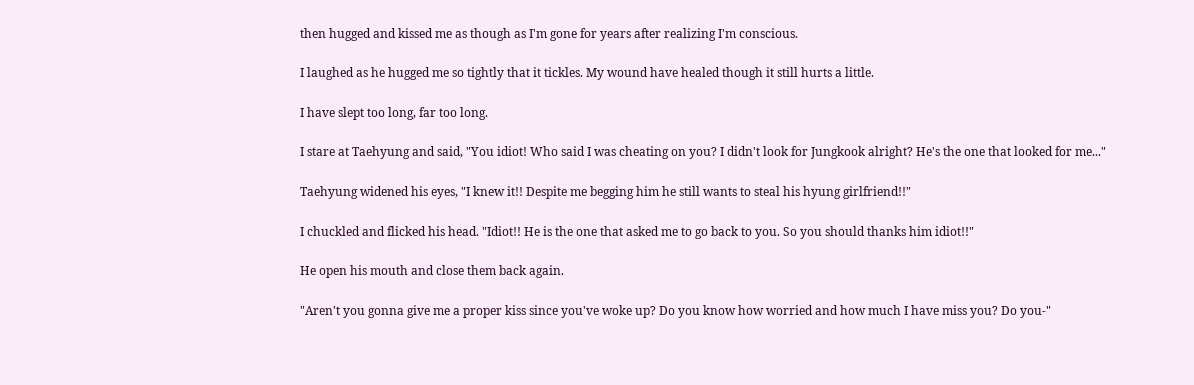then hugged and kissed me as though as I'm gone for years after realizing I'm conscious.

I laughed as he hugged me so tightly that it tickles. My wound have healed though it still hurts a little.

I have slept too long, far too long.

I stare at Taehyung and said, "You idiot! Who said I was cheating on you? I didn't look for Jungkook alright? He's the one that looked for me..."

Taehyung widened his eyes, "I knew it!! Despite me begging him he still wants to steal his hyung girlfriend!!"

I chuckled and flicked his head. "Idiot!! He is the one that asked me to go back to you. So you should thanks him idiot!!"

He open his mouth and close them back again.

"Aren't you gonna give me a proper kiss since you've woke up? Do you know how worried and how much I have miss you? Do you-"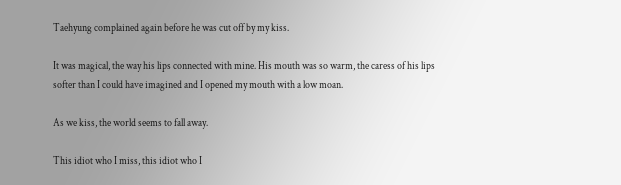Taehyung complained again before he was cut off by my kiss.

It was magical, the way his lips connected with mine. His mouth was so warm, the caress of his lips softer than I could have imagined and I opened my mouth with a low moan.

As we kiss, the world seems to fall away.

This idiot who I miss, this idiot who I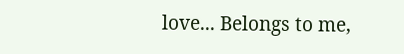love... Belongs to me,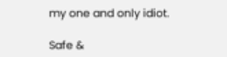my one and only idiot.

Safe &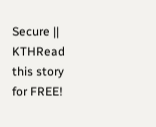Secure || KTHRead this story for FREE!